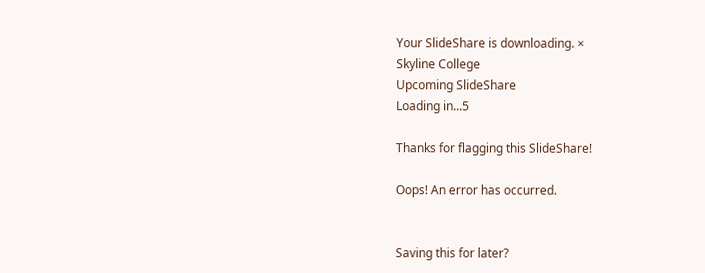Your SlideShare is downloading. ×
Skyline College
Upcoming SlideShare
Loading in...5

Thanks for flagging this SlideShare!

Oops! An error has occurred.


Saving this for later?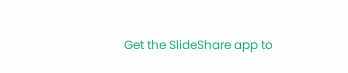Get the SlideShare app to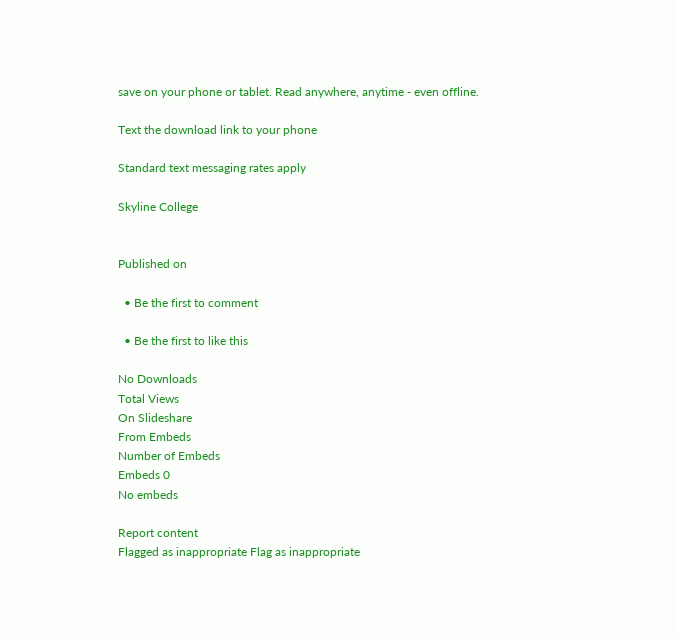save on your phone or tablet. Read anywhere, anytime - even offline.

Text the download link to your phone

Standard text messaging rates apply

Skyline College


Published on

  • Be the first to comment

  • Be the first to like this

No Downloads
Total Views
On Slideshare
From Embeds
Number of Embeds
Embeds 0
No embeds

Report content
Flagged as inappropriate Flag as inappropriate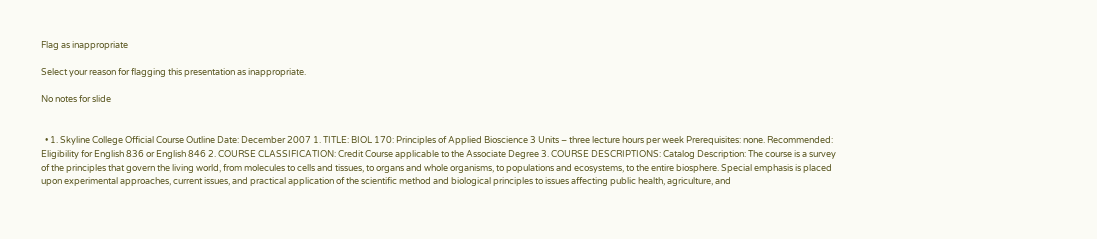Flag as inappropriate

Select your reason for flagging this presentation as inappropriate.

No notes for slide


  • 1. Skyline College Official Course Outline Date: December 2007 1. TITLE: BIOL 170: Principles of Applied Bioscience 3 Units – three lecture hours per week Prerequisites: none. Recommended: Eligibility for English 836 or English 846 2. COURSE CLASSIFICATION: Credit Course applicable to the Associate Degree 3. COURSE DESCRIPTIONS: Catalog Description: The course is a survey of the principles that govern the living world, from molecules to cells and tissues, to organs and whole organisms, to populations and ecosystems, to the entire biosphere. Special emphasis is placed upon experimental approaches, current issues, and practical application of the scientific method and biological principles to issues affecting public health, agriculture, and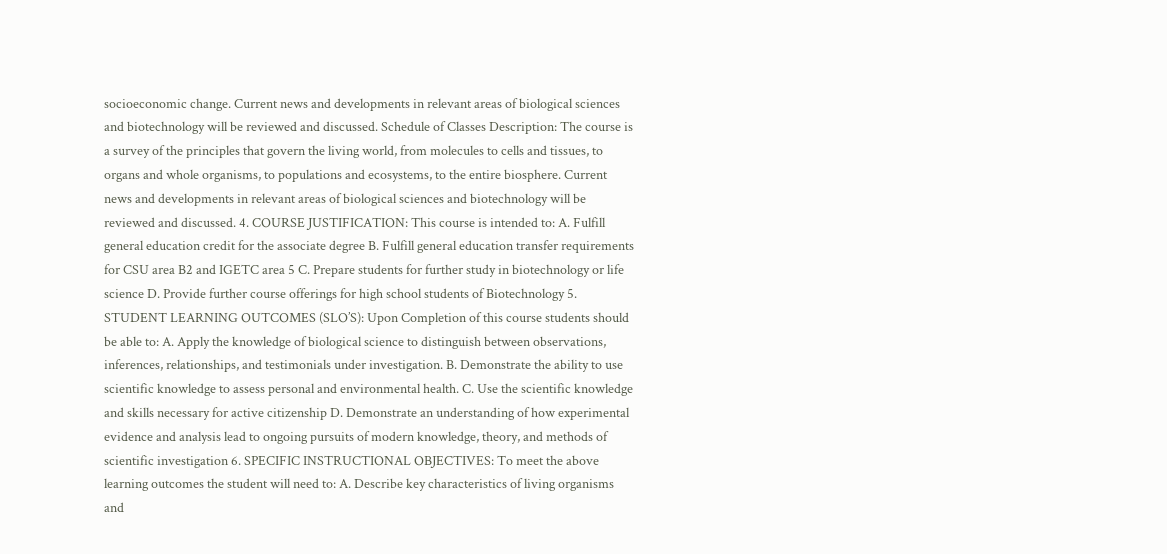socioeconomic change. Current news and developments in relevant areas of biological sciences and biotechnology will be reviewed and discussed. Schedule of Classes Description: The course is a survey of the principles that govern the living world, from molecules to cells and tissues, to organs and whole organisms, to populations and ecosystems, to the entire biosphere. Current news and developments in relevant areas of biological sciences and biotechnology will be reviewed and discussed. 4. COURSE JUSTIFICATION: This course is intended to: A. Fulfill general education credit for the associate degree B. Fulfill general education transfer requirements for CSU area B2 and IGETC area 5 C. Prepare students for further study in biotechnology or life science D. Provide further course offerings for high school students of Biotechnology 5. STUDENT LEARNING OUTCOMES (SLO’S): Upon Completion of this course students should be able to: A. Apply the knowledge of biological science to distinguish between observations, inferences, relationships, and testimonials under investigation. B. Demonstrate the ability to use scientific knowledge to assess personal and environmental health. C. Use the scientific knowledge and skills necessary for active citizenship D. Demonstrate an understanding of how experimental evidence and analysis lead to ongoing pursuits of modern knowledge, theory, and methods of scientific investigation 6. SPECIFIC INSTRUCTIONAL OBJECTIVES: To meet the above learning outcomes the student will need to: A. Describe key characteristics of living organisms and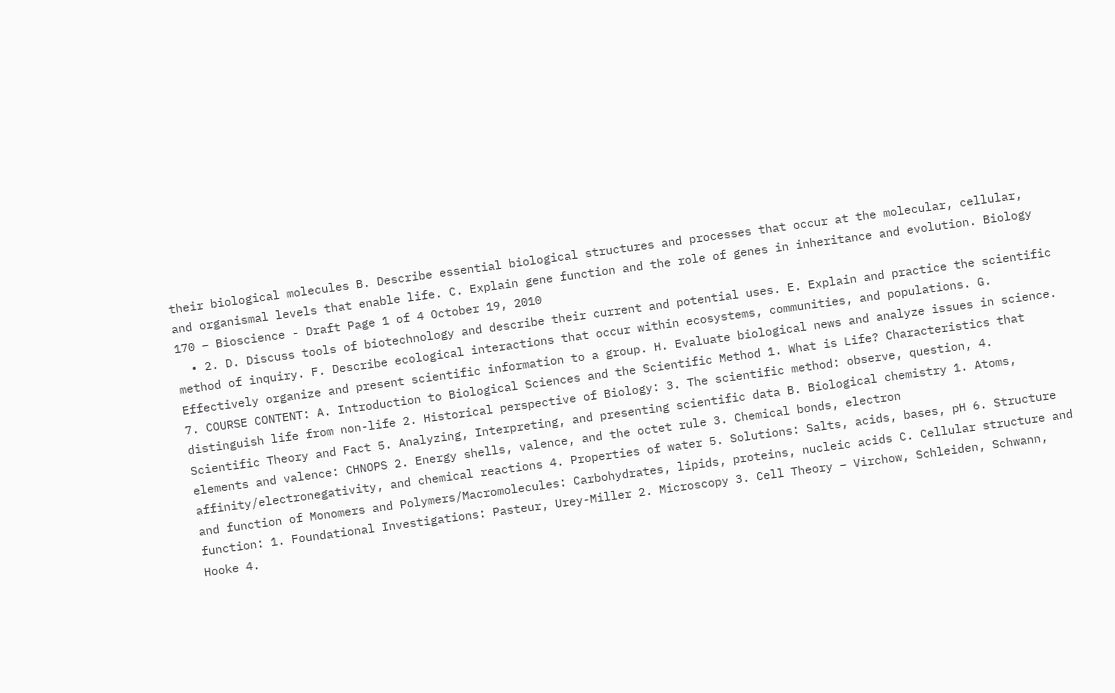their biological molecules B. Describe essential biological structures and processes that occur at the molecular, cellular, and organismal levels that enable life. C. Explain gene function and the role of genes in inheritance and evolution. Biology 170 – Bioscience - Draft Page 1 of 4 October 19, 2010
  • 2. D. Discuss tools of biotechnology and describe their current and potential uses. E. Explain and practice the scientific method of inquiry. F. Describe ecological interactions that occur within ecosystems, communities, and populations. G. Effectively organize and present scientific information to a group. H. Evaluate biological news and analyze issues in science. 7. COURSE CONTENT: A. Introduction to Biological Sciences and the Scientific Method 1. What is Life? Characteristics that distinguish life from non-life 2. Historical perspective of Biology: 3. The scientific method: observe, question, 4. Scientific Theory and Fact 5. Analyzing, Interpreting, and presenting scientific data B. Biological chemistry 1. Atoms, elements and valence: CHNOPS 2. Energy shells, valence, and the octet rule 3. Chemical bonds, electron affinity/electronegativity, and chemical reactions 4. Properties of water 5. Solutions: Salts, acids, bases, pH 6. Structure and function of Monomers and Polymers/Macromolecules: Carbohydrates, lipids, proteins, nucleic acids C. Cellular structure and function: 1. Foundational Investigations: Pasteur, Urey-Miller 2. Microscopy 3. Cell Theory – Virchow, Schleiden, Schwann, Hooke 4.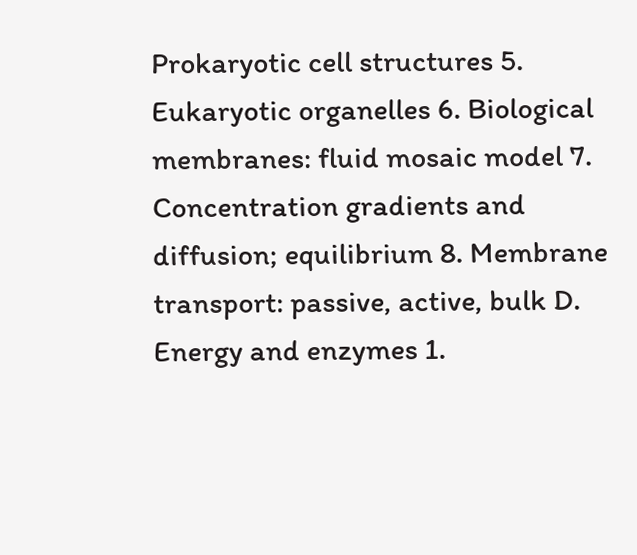Prokaryotic cell structures 5. Eukaryotic organelles 6. Biological membranes: fluid mosaic model 7. Concentration gradients and diffusion; equilibrium 8. Membrane transport: passive, active, bulk D. Energy and enzymes 1.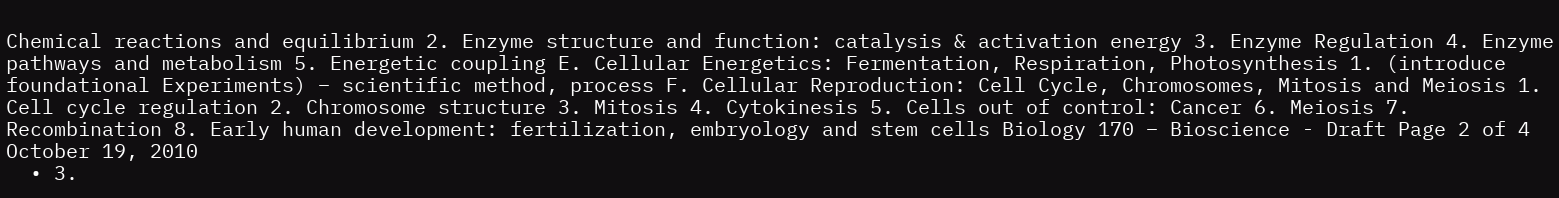Chemical reactions and equilibrium 2. Enzyme structure and function: catalysis & activation energy 3. Enzyme Regulation 4. Enzyme pathways and metabolism 5. Energetic coupling E. Cellular Energetics: Fermentation, Respiration, Photosynthesis 1. (introduce foundational Experiments) – scientific method, process F. Cellular Reproduction: Cell Cycle, Chromosomes, Mitosis and Meiosis 1. Cell cycle regulation 2. Chromosome structure 3. Mitosis 4. Cytokinesis 5. Cells out of control: Cancer 6. Meiosis 7. Recombination 8. Early human development: fertilization, embryology and stem cells Biology 170 – Bioscience - Draft Page 2 of 4 October 19, 2010
  • 3.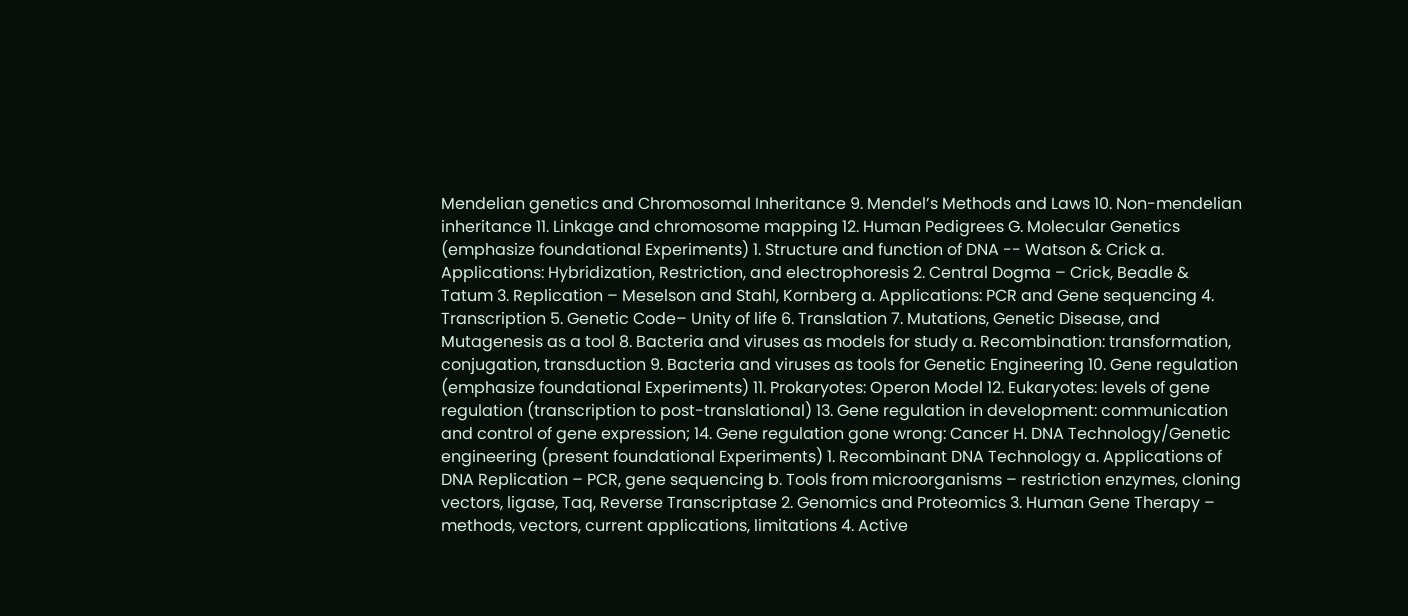Mendelian genetics and Chromosomal Inheritance 9. Mendel’s Methods and Laws 10. Non-mendelian inheritance 11. Linkage and chromosome mapping 12. Human Pedigrees G. Molecular Genetics (emphasize foundational Experiments) 1. Structure and function of DNA -- Watson & Crick a. Applications: Hybridization, Restriction, and electrophoresis 2. Central Dogma – Crick, Beadle & Tatum 3. Replication – Meselson and Stahl, Kornberg a. Applications: PCR and Gene sequencing 4. Transcription 5. Genetic Code– Unity of life 6. Translation 7. Mutations, Genetic Disease, and Mutagenesis as a tool 8. Bacteria and viruses as models for study a. Recombination: transformation, conjugation, transduction 9. Bacteria and viruses as tools for Genetic Engineering 10. Gene regulation (emphasize foundational Experiments) 11. Prokaryotes: Operon Model 12. Eukaryotes: levels of gene regulation (transcription to post-translational) 13. Gene regulation in development: communication and control of gene expression; 14. Gene regulation gone wrong: Cancer H. DNA Technology/Genetic engineering (present foundational Experiments) 1. Recombinant DNA Technology a. Applications of DNA Replication – PCR, gene sequencing b. Tools from microorganisms – restriction enzymes, cloning vectors, ligase, Taq, Reverse Transcriptase 2. Genomics and Proteomics 3. Human Gene Therapy – methods, vectors, current applications, limitations 4. Active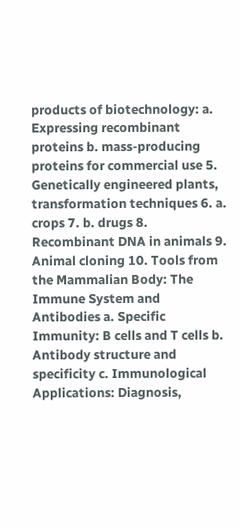products of biotechnology: a. Expressing recombinant proteins b. mass-producing proteins for commercial use 5. Genetically engineered plants, transformation techniques 6. a. crops 7. b. drugs 8. Recombinant DNA in animals 9. Animal cloning 10. Tools from the Mammalian Body: The Immune System and Antibodies a. Specific Immunity: B cells and T cells b. Antibody structure and specificity c. Immunological Applications: Diagnosis,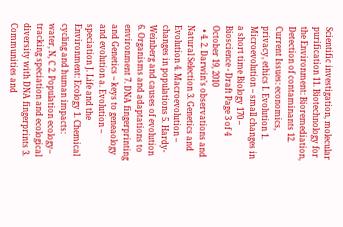Scientific investigation, molecular purification 11. Biotechnology for the Environment: Bioremediation, Detection of contaminants 12. Current Issues: economics, privacy, ethics I. Evolution 1. Microevolution – small changes in a short time Biology 170 – Bioscience - Draft Page 3 of 4 October 19, 2010
  • 4. 2. Darwin’s observations and Natural Selection 3. Genetics and Evolution 4. Macroevolution – changes in populations 5. Hardy-Weinberg and causes of evolution 6. Organisms and adaptations to environment 7. DNA fingerprinting and Genetics – keys to geneaology and evolution a. Evolution – speciation J. Life and the Environment: Ecology 1. Chemical cycling and human impacts: water, N, C 2. Population ecology– tracking speciation and ecological diversity with DNA fingerprints 3. Communities and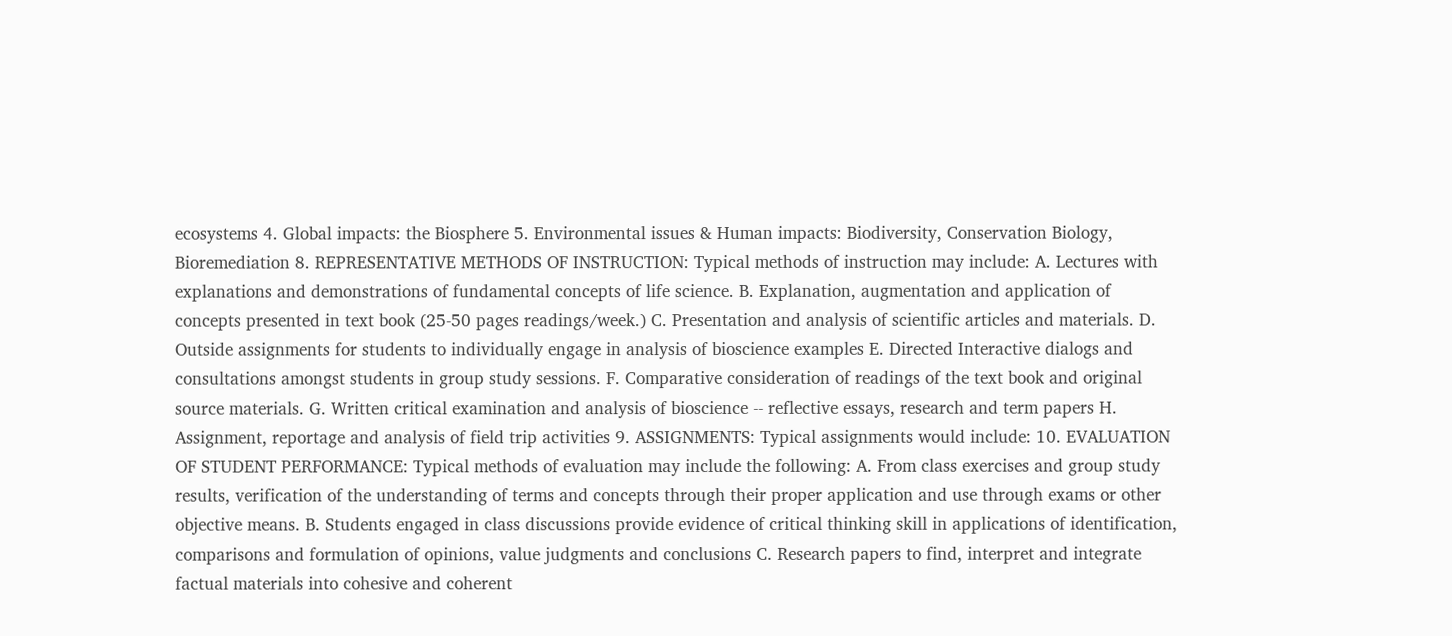ecosystems 4. Global impacts: the Biosphere 5. Environmental issues & Human impacts: Biodiversity, Conservation Biology, Bioremediation 8. REPRESENTATIVE METHODS OF INSTRUCTION: Typical methods of instruction may include: A. Lectures with explanations and demonstrations of fundamental concepts of life science. B. Explanation, augmentation and application of concepts presented in text book (25-50 pages readings/week.) C. Presentation and analysis of scientific articles and materials. D. Outside assignments for students to individually engage in analysis of bioscience examples E. Directed Interactive dialogs and consultations amongst students in group study sessions. F. Comparative consideration of readings of the text book and original source materials. G. Written critical examination and analysis of bioscience -- reflective essays, research and term papers H. Assignment, reportage and analysis of field trip activities 9. ASSIGNMENTS: Typical assignments would include: 10. EVALUATION OF STUDENT PERFORMANCE: Typical methods of evaluation may include the following: A. From class exercises and group study results, verification of the understanding of terms and concepts through their proper application and use through exams or other objective means. B. Students engaged in class discussions provide evidence of critical thinking skill in applications of identification, comparisons and formulation of opinions, value judgments and conclusions C. Research papers to find, interpret and integrate factual materials into cohesive and coherent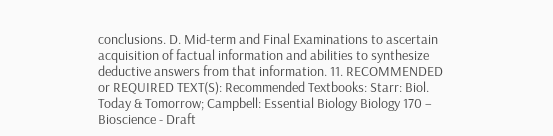conclusions. D. Mid-term and Final Examinations to ascertain acquisition of factual information and abilities to synthesize deductive answers from that information. 11. RECOMMENDED or REQUIRED TEXT(S): Recommended Textbooks: Starr: Biol. Today & Tomorrow; Campbell: Essential Biology Biology 170 – Bioscience - Draft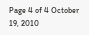Page 4 of 4 October 19, 2010